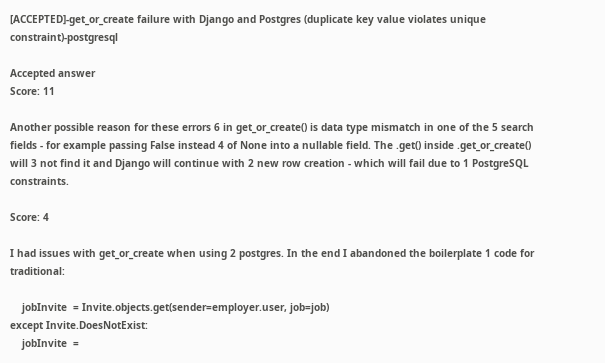[ACCEPTED]-get_or_create failure with Django and Postgres (duplicate key value violates unique constraint)-postgresql

Accepted answer
Score: 11

Another possible reason for these errors 6 in get_or_create() is data type mismatch in one of the 5 search fields - for example passing False instead 4 of None into a nullable field. The .get() inside .get_or_create() will 3 not find it and Django will continue with 2 new row creation - which will fail due to 1 PostgreSQL constraints.

Score: 4

I had issues with get_or_create when using 2 postgres. In the end I abandoned the boilerplate 1 code for traditional:

    jobInvite  = Invite.objects.get(sender=employer.user, job=job)
except Invite.DoesNotExist:
    jobInvite  =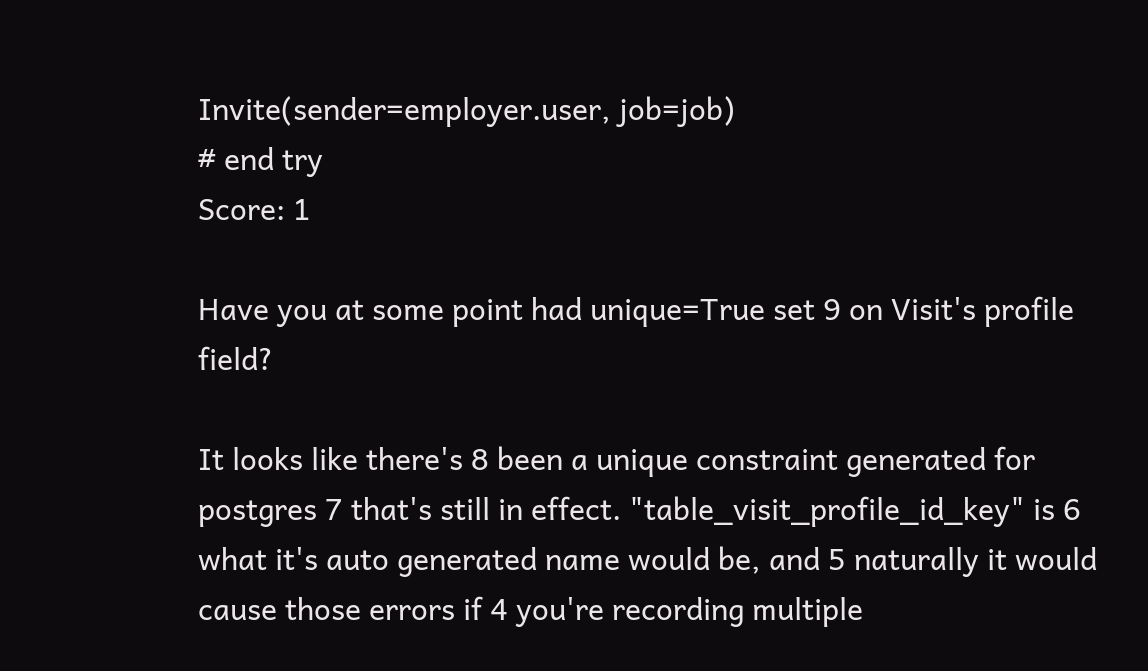Invite(sender=employer.user, job=job)
# end try
Score: 1

Have you at some point had unique=True set 9 on Visit's profile field?

It looks like there's 8 been a unique constraint generated for postgres 7 that's still in effect. "table_visit_profile_id_key" is 6 what it's auto generated name would be, and 5 naturally it would cause those errors if 4 you're recording multiple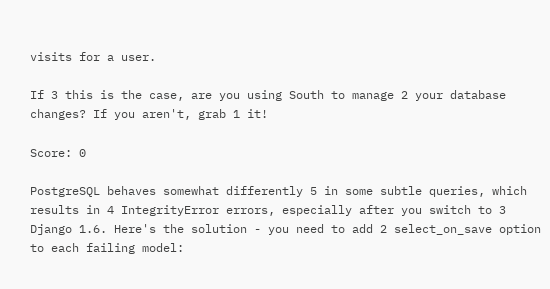visits for a user.

If 3 this is the case, are you using South to manage 2 your database changes? If you aren't, grab 1 it!

Score: 0

PostgreSQL behaves somewhat differently 5 in some subtle queries, which results in 4 IntegrityError errors, especially after you switch to 3 Django 1.6. Here's the solution - you need to add 2 select_on_save option to each failing model: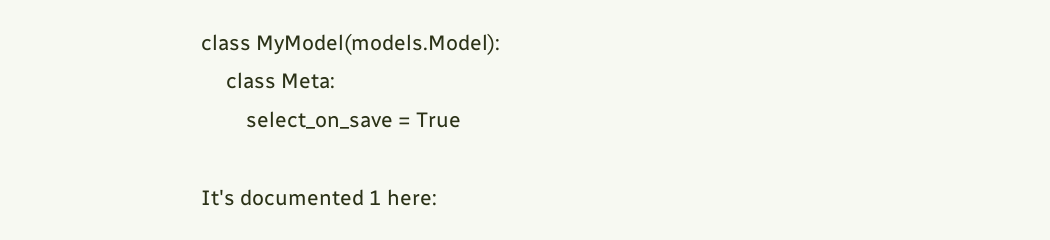class MyModel(models.Model):
     class Meta:
         select_on_save = True

It's documented 1 here: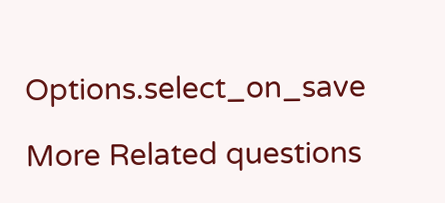Options.select_on_save

More Related questions